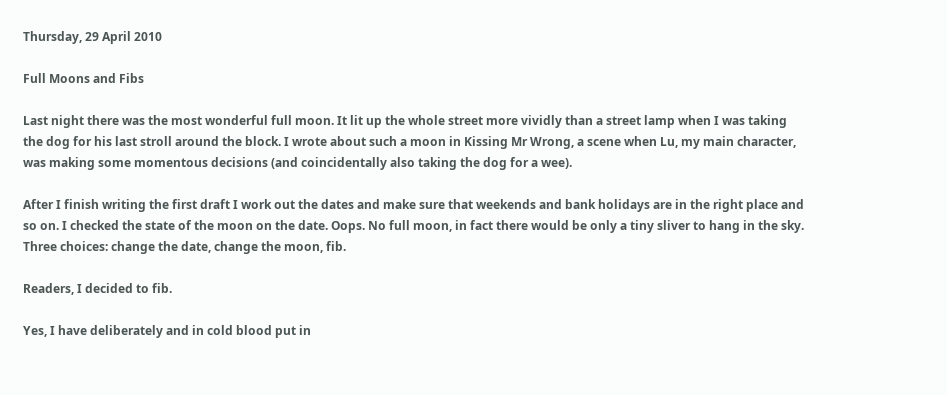Thursday, 29 April 2010

Full Moons and Fibs

Last night there was the most wonderful full moon. It lit up the whole street more vividly than a street lamp when I was taking the dog for his last stroll around the block. I wrote about such a moon in Kissing Mr Wrong, a scene when Lu, my main character, was making some momentous decisions (and coincidentally also taking the dog for a wee).

After I finish writing the first draft I work out the dates and make sure that weekends and bank holidays are in the right place and so on. I checked the state of the moon on the date. Oops. No full moon, in fact there would be only a tiny sliver to hang in the sky. Three choices: change the date, change the moon, fib.

Readers, I decided to fib.

Yes, I have deliberately and in cold blood put in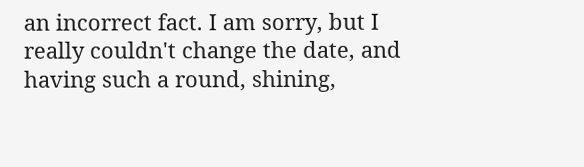an incorrect fact. I am sorry, but I really couldn't change the date, and having such a round, shining,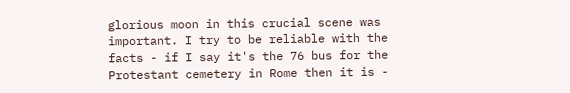glorious moon in this crucial scene was important. I try to be reliable with the facts - if I say it's the 76 bus for the Protestant cemetery in Rome then it is -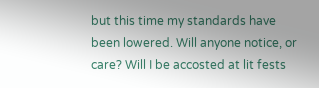but this time my standards have been lowered. Will anyone notice, or care? Will I be accosted at lit fests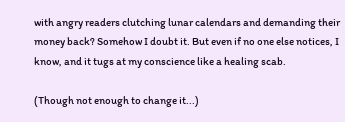with angry readers clutching lunar calendars and demanding their money back? Somehow I doubt it. But even if no one else notices, I know, and it tugs at my conscience like a healing scab.

(Though not enough to change it...)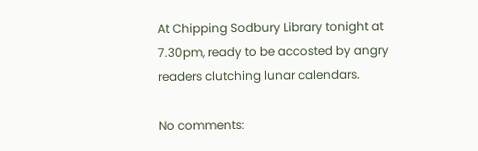At Chipping Sodbury Library tonight at 7.30pm, ready to be accosted by angry readers clutching lunar calendars.

No comments: